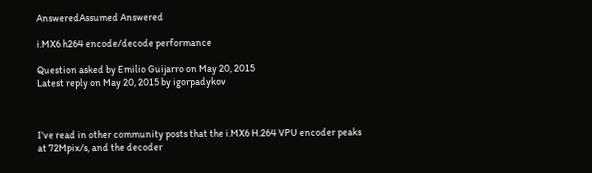AnsweredAssumed Answered

i.MX6 h264 encode/decode performance

Question asked by Emilio Guijarro on May 20, 2015
Latest reply on May 20, 2015 by igorpadykov



I've read in other community posts that the i.MX6 H.264 VPU encoder peaks at 72Mpix/s, and the decoder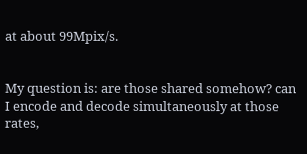at about 99Mpix/s.


My question is: are those shared somehow? can I encode and decode simultaneously at those rates,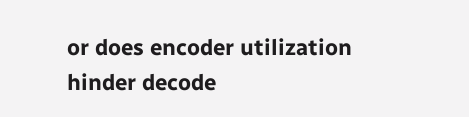or does encoder utilization hinder decode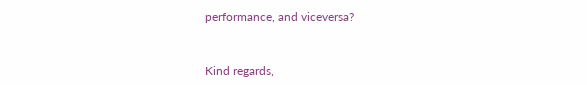performance, and viceversa?


Kind regards,